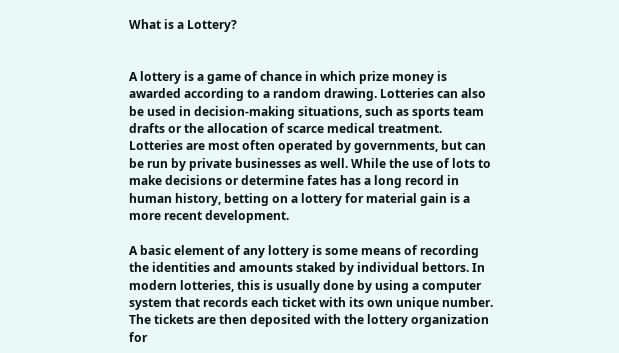What is a Lottery?


A lottery is a game of chance in which prize money is awarded according to a random drawing. Lotteries can also be used in decision-making situations, such as sports team drafts or the allocation of scarce medical treatment. Lotteries are most often operated by governments, but can be run by private businesses as well. While the use of lots to make decisions or determine fates has a long record in human history, betting on a lottery for material gain is a more recent development.

A basic element of any lottery is some means of recording the identities and amounts staked by individual bettors. In modern lotteries, this is usually done by using a computer system that records each ticket with its own unique number. The tickets are then deposited with the lottery organization for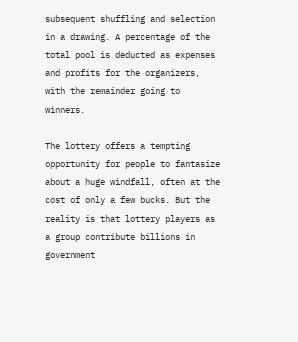subsequent shuffling and selection in a drawing. A percentage of the total pool is deducted as expenses and profits for the organizers, with the remainder going to winners.

The lottery offers a tempting opportunity for people to fantasize about a huge windfall, often at the cost of only a few bucks. But the reality is that lottery players as a group contribute billions in government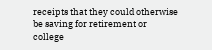receipts that they could otherwise be saving for retirement or college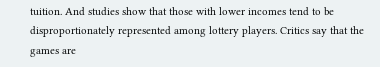tuition. And studies show that those with lower incomes tend to be disproportionately represented among lottery players. Critics say that the games are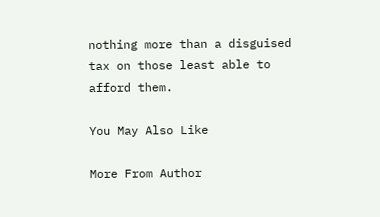nothing more than a disguised tax on those least able to afford them.

You May Also Like

More From Author